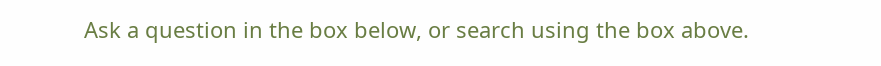Ask a question in the box below, or search using the box above.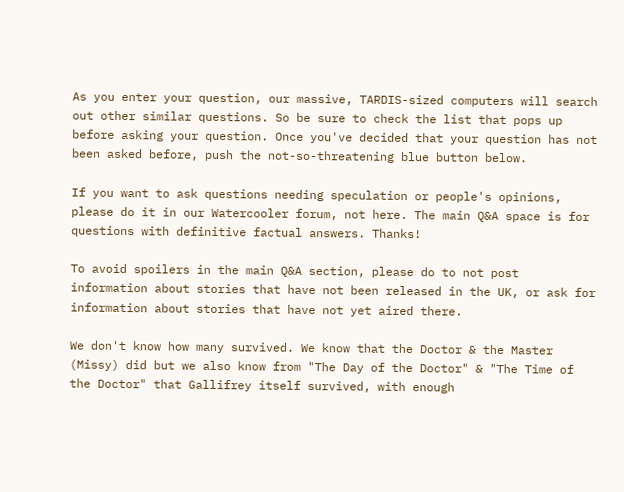As you enter your question, our massive, TARDIS-sized computers will search out other similar questions. So be sure to check the list that pops up before asking your question. Once you've decided that your question has not been asked before, push the not-so-threatening blue button below.

If you want to ask questions needing speculation or people's opinions, please do it in our Watercooler forum, not here. The main Q&A space is for questions with definitive factual answers. Thanks!

To avoid spoilers in the main Q&A section, please do to not post information about stories that have not been released in the UK, or ask for information about stories that have not yet aired there.

We don't know how many survived. We know that the Doctor & the Master (Missy) did but we also know from "The Day of the Doctor" & "The Time of the Doctor" that Gallifrey itself survived, with enough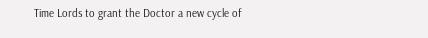Time Lords to grant the Doctor a new cycle of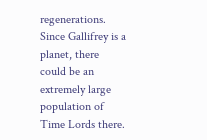regenerations. Since Gallifrey is a planet, there could be an extremely large population of Time Lords there.